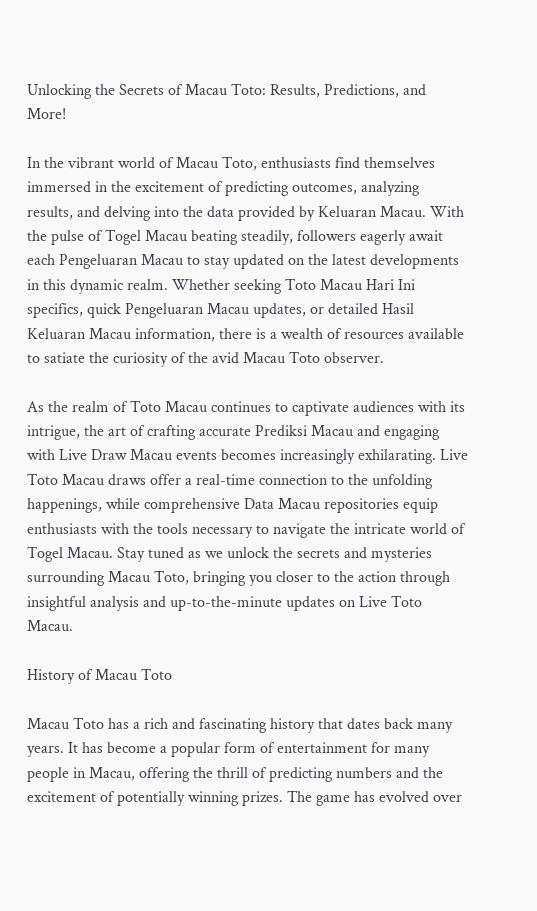Unlocking the Secrets of Macau Toto: Results, Predictions, and More!

In the vibrant world of Macau Toto, enthusiasts find themselves immersed in the excitement of predicting outcomes, analyzing results, and delving into the data provided by Keluaran Macau. With the pulse of Togel Macau beating steadily, followers eagerly await each Pengeluaran Macau to stay updated on the latest developments in this dynamic realm. Whether seeking Toto Macau Hari Ini specifics, quick Pengeluaran Macau updates, or detailed Hasil Keluaran Macau information, there is a wealth of resources available to satiate the curiosity of the avid Macau Toto observer.

As the realm of Toto Macau continues to captivate audiences with its intrigue, the art of crafting accurate Prediksi Macau and engaging with Live Draw Macau events becomes increasingly exhilarating. Live Toto Macau draws offer a real-time connection to the unfolding happenings, while comprehensive Data Macau repositories equip enthusiasts with the tools necessary to navigate the intricate world of Togel Macau. Stay tuned as we unlock the secrets and mysteries surrounding Macau Toto, bringing you closer to the action through insightful analysis and up-to-the-minute updates on Live Toto Macau.

History of Macau Toto

Macau Toto has a rich and fascinating history that dates back many years. It has become a popular form of entertainment for many people in Macau, offering the thrill of predicting numbers and the excitement of potentially winning prizes. The game has evolved over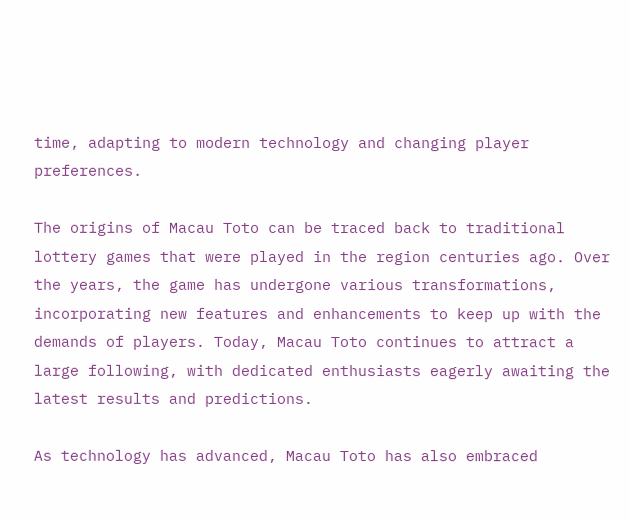time, adapting to modern technology and changing player preferences.

The origins of Macau Toto can be traced back to traditional lottery games that were played in the region centuries ago. Over the years, the game has undergone various transformations, incorporating new features and enhancements to keep up with the demands of players. Today, Macau Toto continues to attract a large following, with dedicated enthusiasts eagerly awaiting the latest results and predictions.

As technology has advanced, Macau Toto has also embraced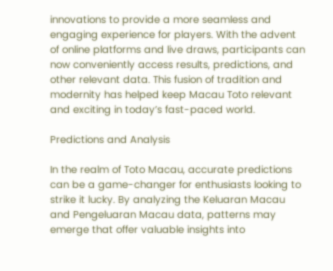innovations to provide a more seamless and engaging experience for players. With the advent of online platforms and live draws, participants can now conveniently access results, predictions, and other relevant data. This fusion of tradition and modernity has helped keep Macau Toto relevant and exciting in today’s fast-paced world.

Predictions and Analysis

In the realm of Toto Macau, accurate predictions can be a game-changer for enthusiasts looking to strike it lucky. By analyzing the Keluaran Macau and Pengeluaran Macau data, patterns may emerge that offer valuable insights into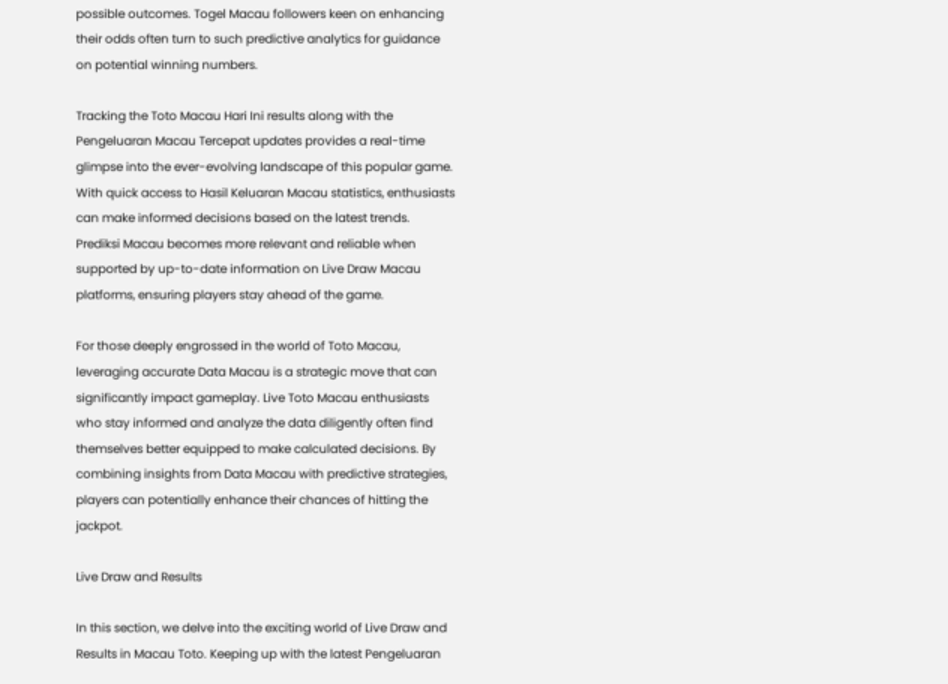possible outcomes. Togel Macau followers keen on enhancing their odds often turn to such predictive analytics for guidance on potential winning numbers.

Tracking the Toto Macau Hari Ini results along with the Pengeluaran Macau Tercepat updates provides a real-time glimpse into the ever-evolving landscape of this popular game. With quick access to Hasil Keluaran Macau statistics, enthusiasts can make informed decisions based on the latest trends. Prediksi Macau becomes more relevant and reliable when supported by up-to-date information on Live Draw Macau platforms, ensuring players stay ahead of the game.

For those deeply engrossed in the world of Toto Macau, leveraging accurate Data Macau is a strategic move that can significantly impact gameplay. Live Toto Macau enthusiasts who stay informed and analyze the data diligently often find themselves better equipped to make calculated decisions. By combining insights from Data Macau with predictive strategies, players can potentially enhance their chances of hitting the jackpot.

Live Draw and Results

In this section, we delve into the exciting world of Live Draw and Results in Macau Toto. Keeping up with the latest Pengeluaran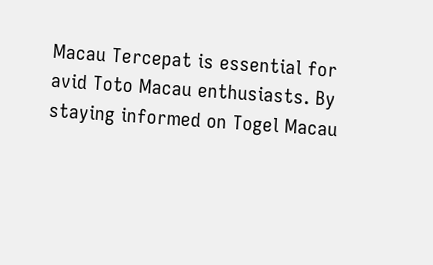Macau Tercepat is essential for avid Toto Macau enthusiasts. By staying informed on Togel Macau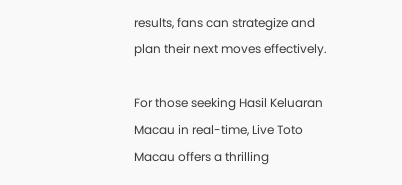results, fans can strategize and plan their next moves effectively.

For those seeking Hasil Keluaran Macau in real-time, Live Toto Macau offers a thrilling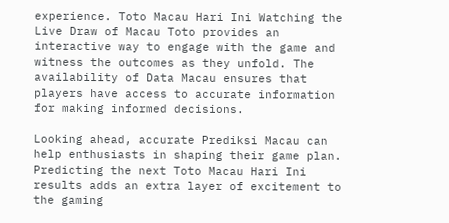experience. Toto Macau Hari Ini Watching the Live Draw of Macau Toto provides an interactive way to engage with the game and witness the outcomes as they unfold. The availability of Data Macau ensures that players have access to accurate information for making informed decisions.

Looking ahead, accurate Prediksi Macau can help enthusiasts in shaping their game plan. Predicting the next Toto Macau Hari Ini results adds an extra layer of excitement to the gaming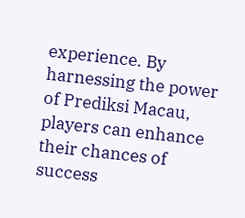experience. By harnessing the power of Prediksi Macau, players can enhance their chances of success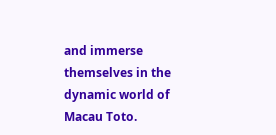and immerse themselves in the dynamic world of Macau Toto.